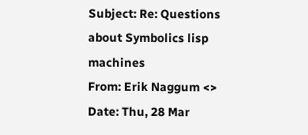Subject: Re: Questions about Symbolics lisp machines
From: Erik Naggum <>
Date: Thu, 28 Mar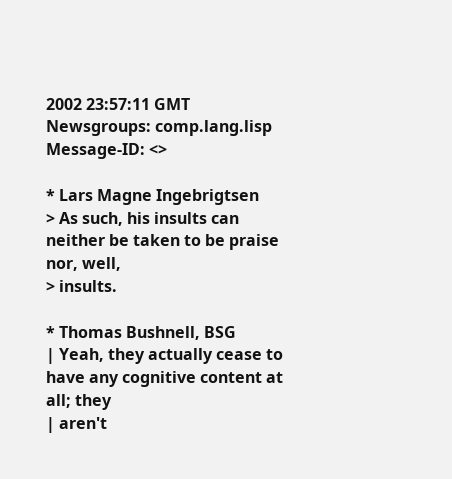2002 23:57:11 GMT
Newsgroups: comp.lang.lisp
Message-ID: <>

* Lars Magne Ingebrigtsen
> As such, his insults can neither be taken to be praise nor, well,
> insults.

* Thomas Bushnell, BSG
| Yeah, they actually cease to have any cognitive content at all; they
| aren't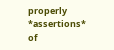properly *assertions* of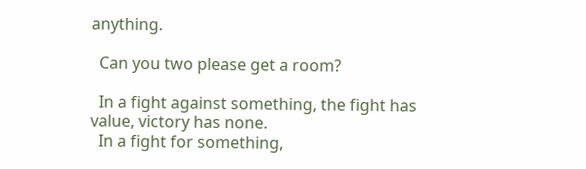anything.

  Can you two please get a room?

  In a fight against something, the fight has value, victory has none.
  In a fight for something,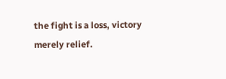the fight is a loss, victory merely relief.